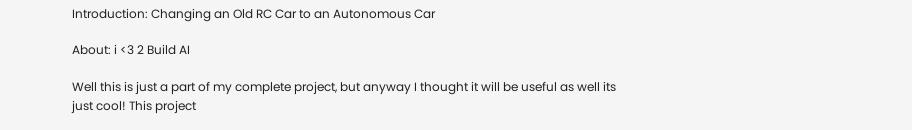Introduction: Changing an Old RC Car to an Autonomous Car

About: i <3 2 Build AI

Well this is just a part of my complete project, but anyway I thought it will be useful as well its just cool! This project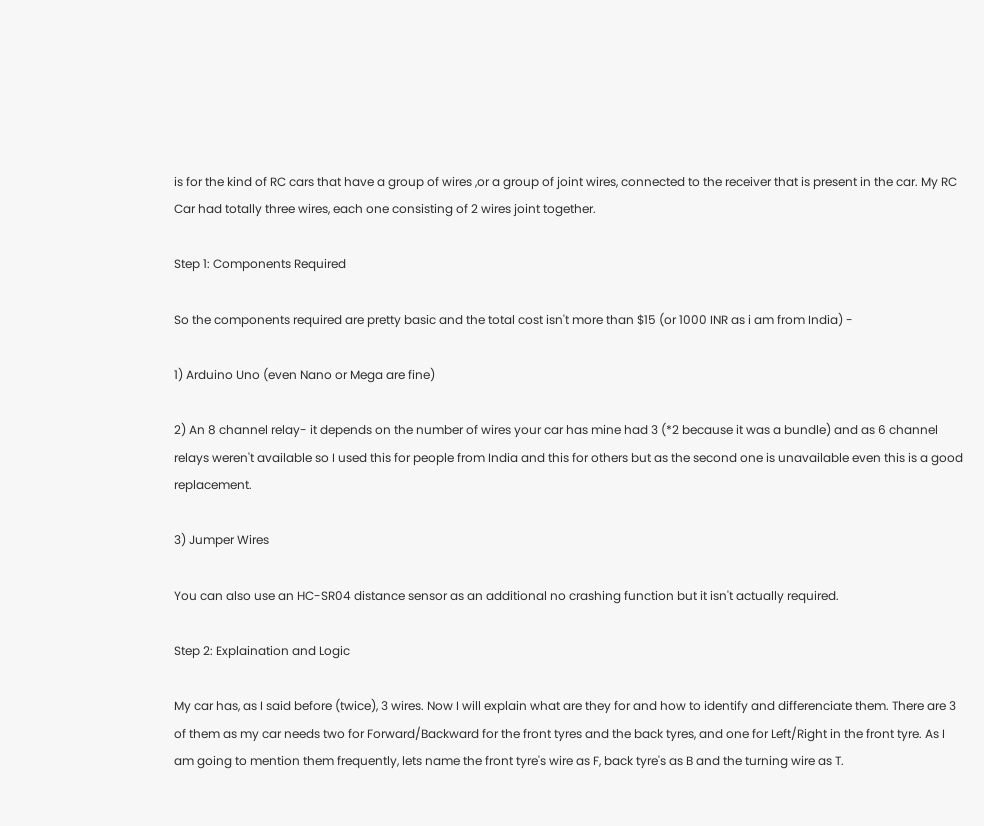is for the kind of RC cars that have a group of wires ,or a group of joint wires, connected to the receiver that is present in the car. My RC Car had totally three wires, each one consisting of 2 wires joint together.

Step 1: Components Required

So the components required are pretty basic and the total cost isn't more than $15 (or 1000 INR as i am from India) -

1) Arduino Uno (even Nano or Mega are fine)

2) An 8 channel relay- it depends on the number of wires your car has mine had 3 (*2 because it was a bundle) and as 6 channel relays weren't available so I used this for people from India and this for others but as the second one is unavailable even this is a good replacement.

3) Jumper Wires

You can also use an HC-SR04 distance sensor as an additional no crashing function but it isn't actually required.

Step 2: Explaination and Logic

My car has, as I said before (twice), 3 wires. Now I will explain what are they for and how to identify and differenciate them. There are 3 of them as my car needs two for Forward/Backward for the front tyres and the back tyres, and one for Left/Right in the front tyre. As I am going to mention them frequently, lets name the front tyre's wire as F, back tyre's as B and the turning wire as T.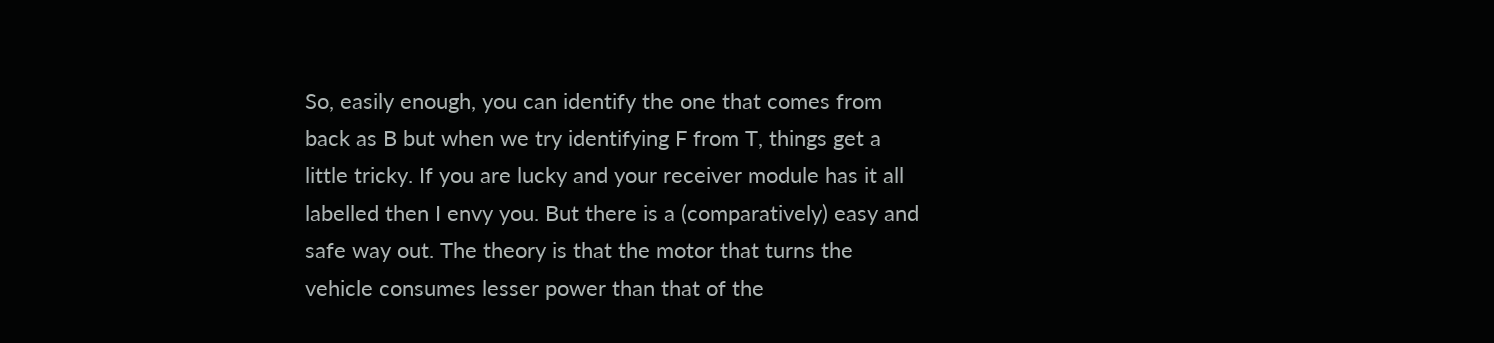So, easily enough, you can identify the one that comes from back as B but when we try identifying F from T, things get a little tricky. If you are lucky and your receiver module has it all labelled then I envy you. But there is a (comparatively) easy and safe way out. The theory is that the motor that turns the vehicle consumes lesser power than that of the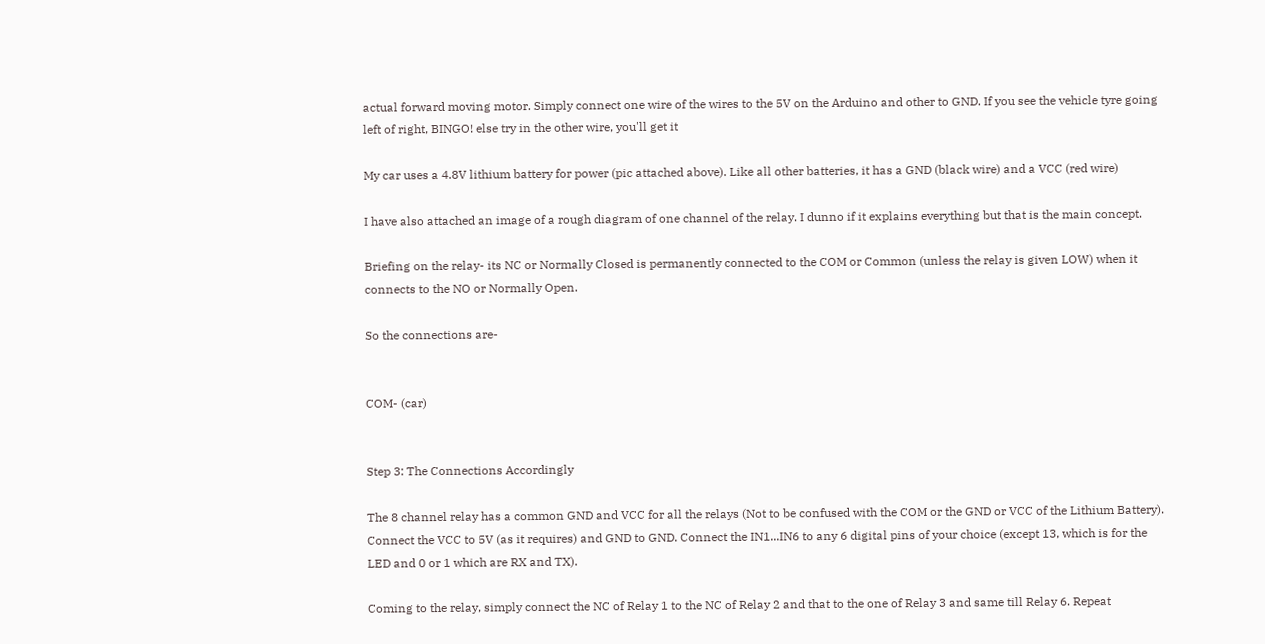actual forward moving motor. Simply connect one wire of the wires to the 5V on the Arduino and other to GND. If you see the vehicle tyre going left of right, BINGO! else try in the other wire, you'll get it

My car uses a 4.8V lithium battery for power (pic attached above). Like all other batteries, it has a GND (black wire) and a VCC (red wire)

I have also attached an image of a rough diagram of one channel of the relay. I dunno if it explains everything but that is the main concept.

Briefing on the relay- its NC or Normally Closed is permanently connected to the COM or Common (unless the relay is given LOW) when it connects to the NO or Normally Open.

So the connections are-


COM- (car)


Step 3: The Connections Accordingly

The 8 channel relay has a common GND and VCC for all the relays (Not to be confused with the COM or the GND or VCC of the Lithium Battery). Connect the VCC to 5V (as it requires) and GND to GND. Connect the IN1...IN6 to any 6 digital pins of your choice (except 13, which is for the LED and 0 or 1 which are RX and TX).

Coming to the relay, simply connect the NC of Relay 1 to the NC of Relay 2 and that to the one of Relay 3 and same till Relay 6. Repeat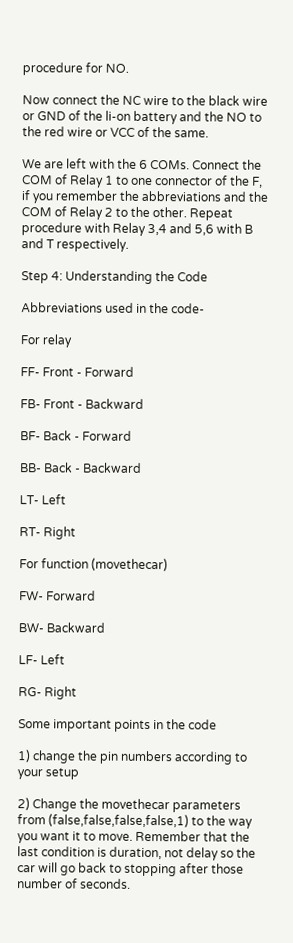procedure for NO.

Now connect the NC wire to the black wire or GND of the li-on battery and the NO to the red wire or VCC of the same.

We are left with the 6 COMs. Connect the COM of Relay 1 to one connector of the F, if you remember the abbreviations and the COM of Relay 2 to the other. Repeat procedure with Relay 3,4 and 5,6 with B and T respectively.

Step 4: Understanding the Code

Abbreviations used in the code-

For relay

FF- Front - Forward

FB- Front - Backward

BF- Back - Forward

BB- Back - Backward

LT- Left

RT- Right

For function (movethecar)

FW- Forward

BW- Backward

LF- Left

RG- Right

Some important points in the code

1) change the pin numbers according to your setup

2) Change the movethecar parameters from (false,false,false,false,1) to the way you want it to move. Remember that the last condition is duration, not delay so the car will go back to stopping after those number of seconds.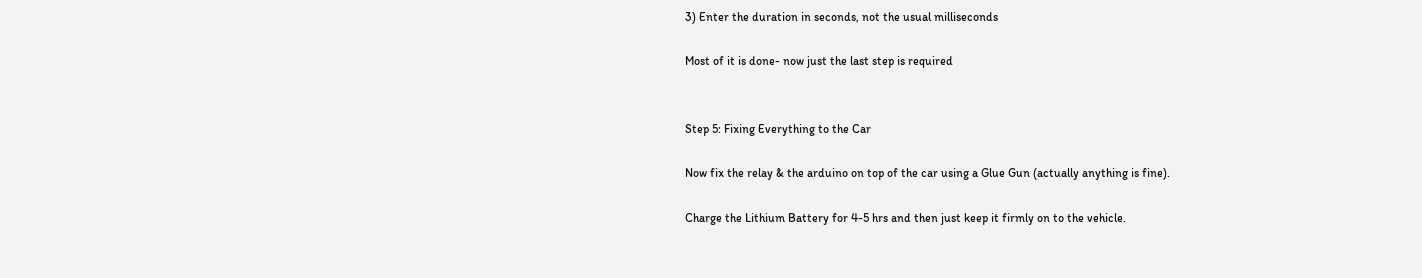3) Enter the duration in seconds, not the usual milliseconds

Most of it is done- now just the last step is required


Step 5: Fixing Everything to the Car

Now fix the relay & the arduino on top of the car using a Glue Gun (actually anything is fine).

Charge the Lithium Battery for 4-5 hrs and then just keep it firmly on to the vehicle.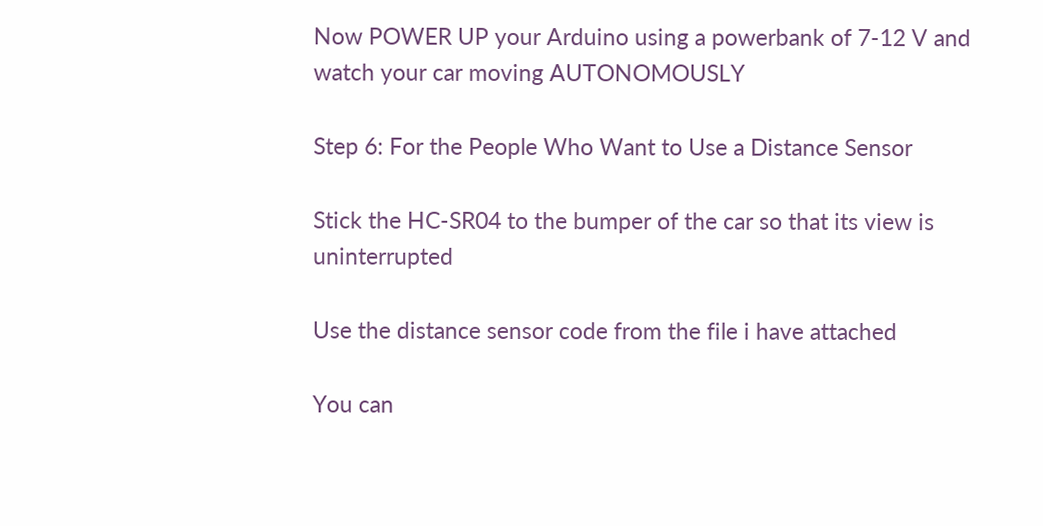Now POWER UP your Arduino using a powerbank of 7-12 V and watch your car moving AUTONOMOUSLY

Step 6: For the People Who Want to Use a Distance Sensor

Stick the HC-SR04 to the bumper of the car so that its view is uninterrupted

Use the distance sensor code from the file i have attached

You can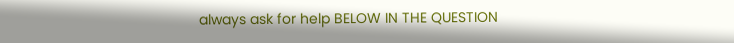always ask for help BELOW IN THE QUESTION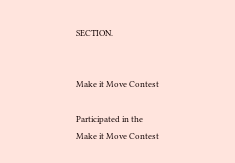SECTION.


Make it Move Contest

Participated in the
Make it Move Contest